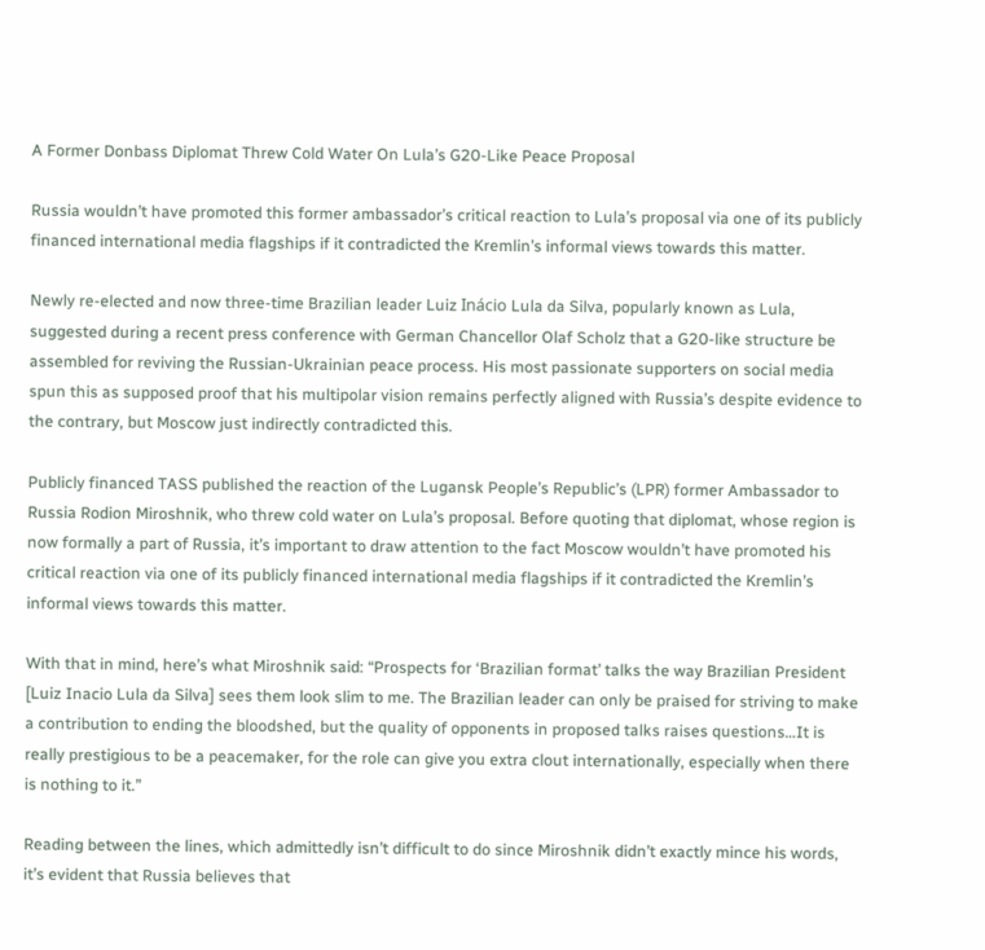A Former Donbass Diplomat Threw Cold Water On Lula’s G20-Like Peace Proposal

Russia wouldn’t have promoted this former ambassador’s critical reaction to Lula’s proposal via one of its publicly financed international media flagships if it contradicted the Kremlin’s informal views towards this matter.

Newly re-elected and now three-time Brazilian leader Luiz Inácio Lula da Silva, popularly known as Lula, suggested during a recent press conference with German Chancellor Olaf Scholz that a G20-like structure be assembled for reviving the Russian-Ukrainian peace process. His most passionate supporters on social media spun this as supposed proof that his multipolar vision remains perfectly aligned with Russia’s despite evidence to the contrary, but Moscow just indirectly contradicted this.

Publicly financed TASS published the reaction of the Lugansk People’s Republic’s (LPR) former Ambassador to Russia Rodion Miroshnik, who threw cold water on Lula’s proposal. Before quoting that diplomat, whose region is now formally a part of Russia, it’s important to draw attention to the fact Moscow wouldn’t have promoted his critical reaction via one of its publicly financed international media flagships if it contradicted the Kremlin’s informal views towards this matter.

With that in mind, here’s what Miroshnik said: “Prospects for ‘Brazilian format’ talks the way Brazilian President [Luiz Inacio Lula da Silva] sees them look slim to me. The Brazilian leader can only be praised for striving to make a contribution to ending the bloodshed, but the quality of opponents in proposed talks raises questions…It is really prestigious to be a peacemaker, for the role can give you extra clout internationally, especially when there is nothing to it.”

Reading between the lines, which admittedly isn’t difficult to do since Miroshnik didn’t exactly mince his words, it’s evident that Russia believes that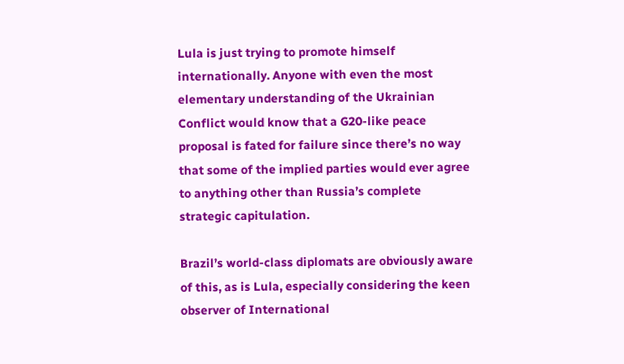Lula is just trying to promote himself internationally. Anyone with even the most elementary understanding of the Ukrainian Conflict would know that a G20-like peace proposal is fated for failure since there’s no way that some of the implied parties would ever agree to anything other than Russia’s complete strategic capitulation.

Brazil’s world-class diplomats are obviously aware of this, as is Lula, especially considering the keen observer of International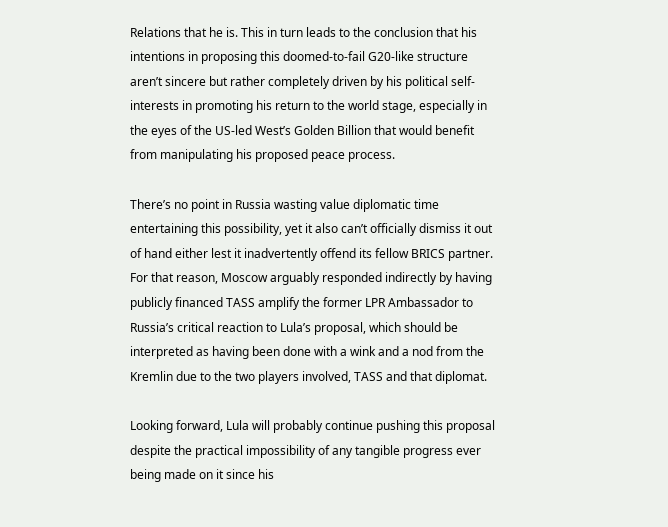Relations that he is. This in turn leads to the conclusion that his intentions in proposing this doomed-to-fail G20-like structure aren’t sincere but rather completely driven by his political self-interests in promoting his return to the world stage, especially in the eyes of the US-led West’s Golden Billion that would benefit from manipulating his proposed peace process.

There’s no point in Russia wasting value diplomatic time entertaining this possibility, yet it also can’t officially dismiss it out of hand either lest it inadvertently offend its fellow BRICS partner. For that reason, Moscow arguably responded indirectly by having publicly financed TASS amplify the former LPR Ambassador to Russia’s critical reaction to Lula’s proposal, which should be interpreted as having been done with a wink and a nod from the Kremlin due to the two players involved, TASS and that diplomat.

Looking forward, Lula will probably continue pushing this proposal despite the practical impossibility of any tangible progress ever being made on it since his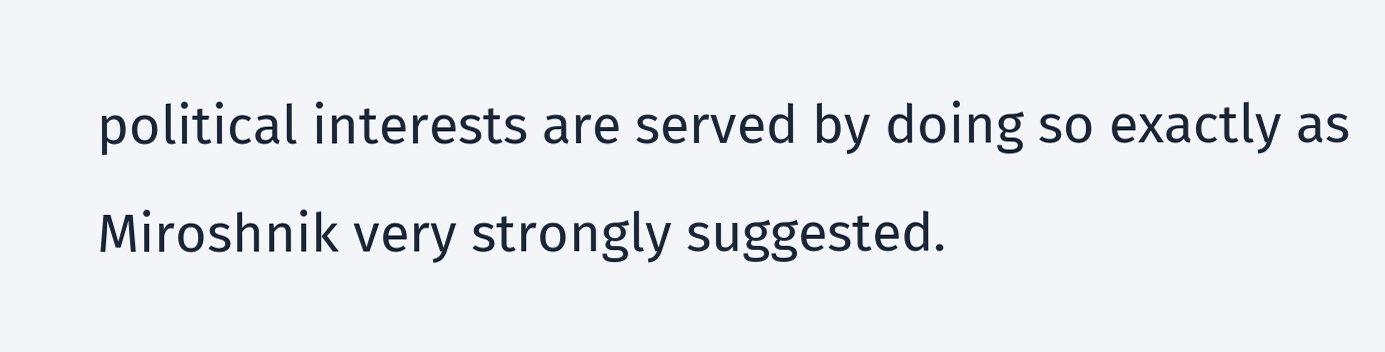political interests are served by doing so exactly as Miroshnik very strongly suggested.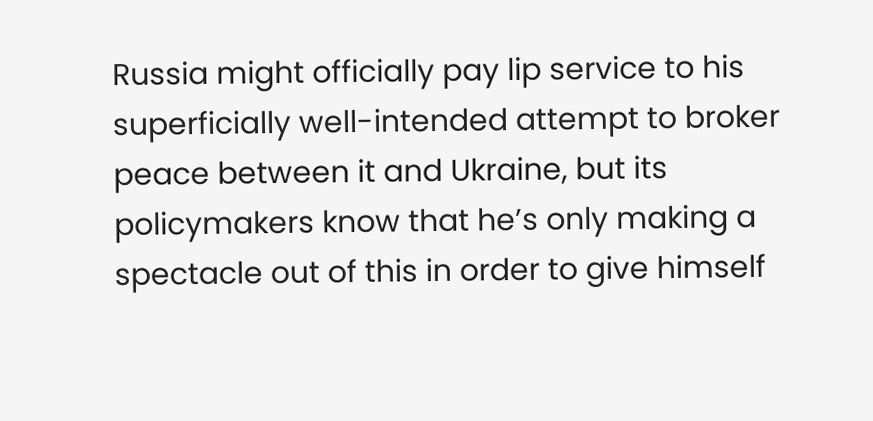Russia might officially pay lip service to his superficially well-intended attempt to broker peace between it and Ukraine, but its policymakers know that he’s only making a spectacle out of this in order to give himself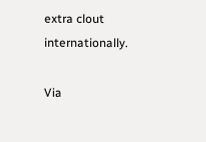extra clout internationally.

Via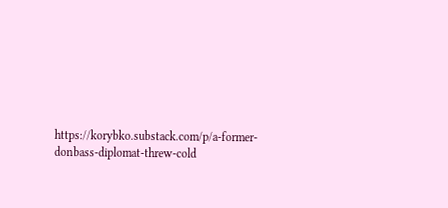https://korybko.substack.com/p/a-former-donbass-diplomat-threw-cold